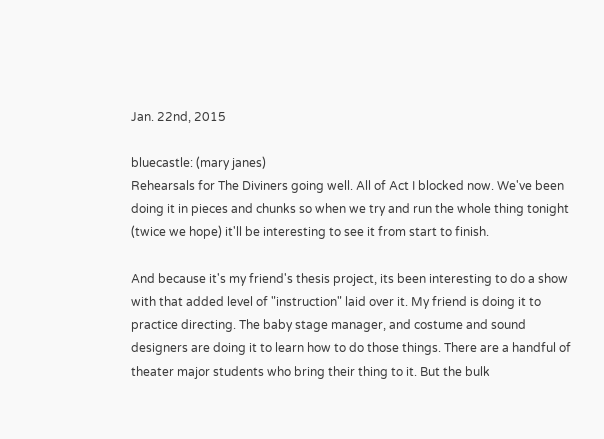Jan. 22nd, 2015

bluecastle: (mary janes)
Rehearsals for The Diviners going well. All of Act I blocked now. We've been doing it in pieces and chunks so when we try and run the whole thing tonight (twice we hope) it'll be interesting to see it from start to finish.

And because it's my friend's thesis project, its been interesting to do a show with that added level of "instruction" laid over it. My friend is doing it to practice directing. The baby stage manager, and costume and sound designers are doing it to learn how to do those things. There are a handful of theater major students who bring their thing to it. But the bulk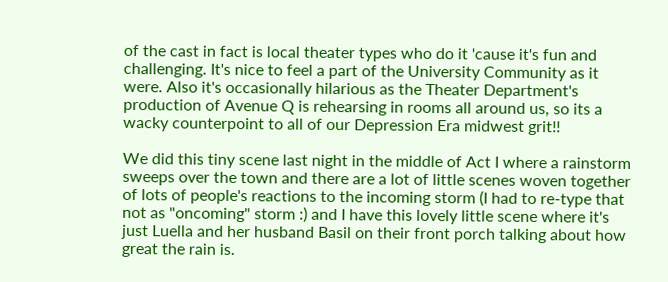of the cast in fact is local theater types who do it 'cause it's fun and challenging. It's nice to feel a part of the University Community as it were. Also it's occasionally hilarious as the Theater Department's production of Avenue Q is rehearsing in rooms all around us, so its a wacky counterpoint to all of our Depression Era midwest grit!!

We did this tiny scene last night in the middle of Act I where a rainstorm sweeps over the town and there are a lot of little scenes woven together of lots of people's reactions to the incoming storm (I had to re-type that not as "oncoming" storm :) and I have this lovely little scene where it's just Luella and her husband Basil on their front porch talking about how great the rain is.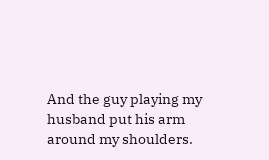And the guy playing my husband put his arm around my shoulders.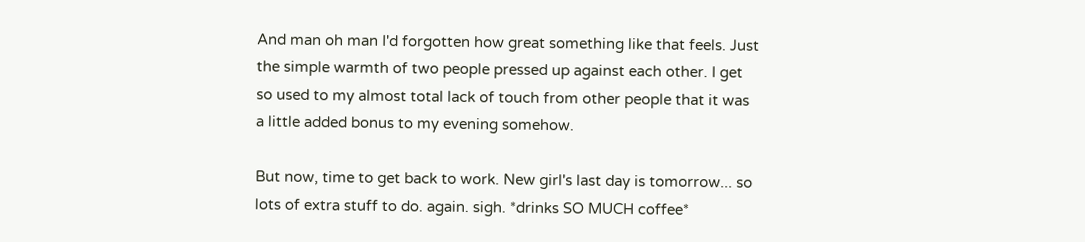And man oh man I'd forgotten how great something like that feels. Just the simple warmth of two people pressed up against each other. I get so used to my almost total lack of touch from other people that it was a little added bonus to my evening somehow.

But now, time to get back to work. New girl's last day is tomorrow... so lots of extra stuff to do. again. sigh. *drinks SO MUCH coffee*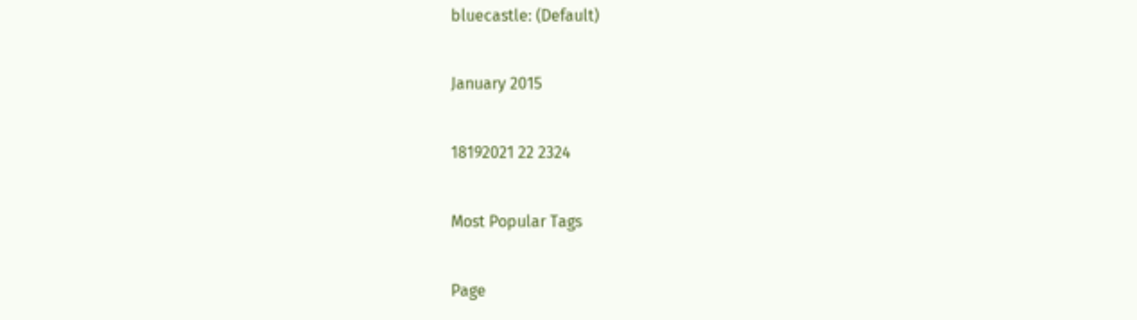bluecastle: (Default)

January 2015

18192021 22 2324

Most Popular Tags

Page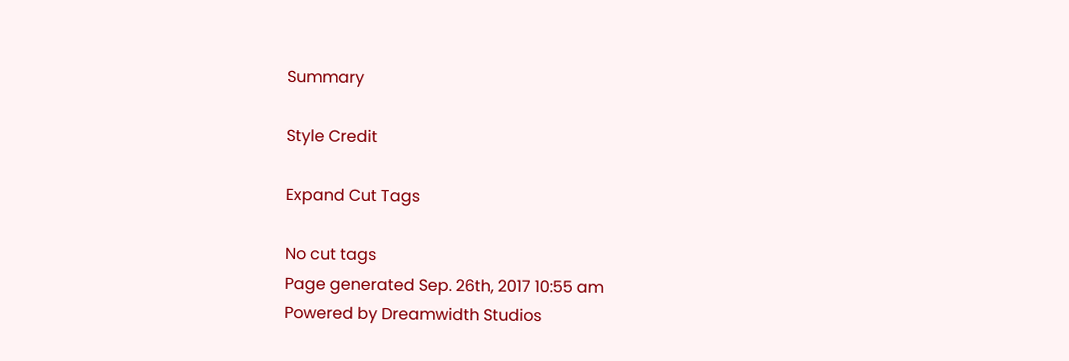Summary

Style Credit

Expand Cut Tags

No cut tags
Page generated Sep. 26th, 2017 10:55 am
Powered by Dreamwidth Studios